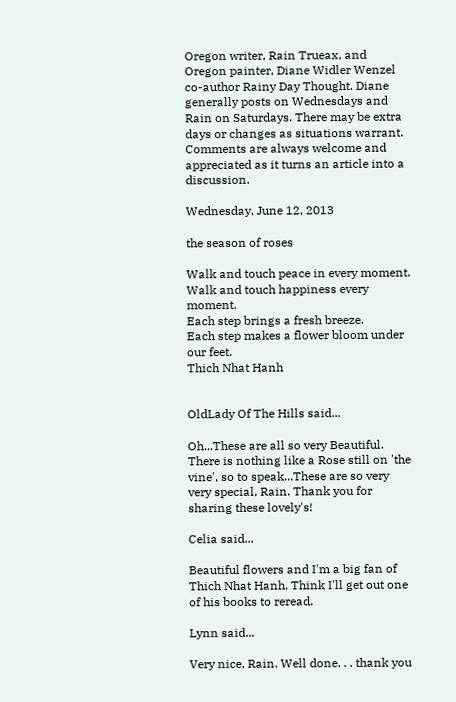Oregon writer, Rain Trueax, and Oregon painter, Diane Widler Wenzel co-author Rainy Day Thought. Diane generally posts on Wednesdays and Rain on Saturdays. There may be extra days or changes as situations warrant. Comments are always welcome and appreciated as it turns an article into a discussion.

Wednesday, June 12, 2013

the season of roses

Walk and touch peace in every moment.
Walk and touch happiness every moment.
Each step brings a fresh breeze.
Each step makes a flower bloom under our feet.
Thich Nhat Hanh


OldLady Of The Hills said...

Oh...These are all so very Beautiful. There is nothing like a Rose still on 'the vine', so to speak...These are so very very special, Rain. Thank you for sharing these lovely's!

Celia said...

Beautiful flowers and I'm a big fan of Thich Nhat Hanh. Think I'll get out one of his books to reread.

Lynn said...

Very nice, Rain. Well done. . . thank you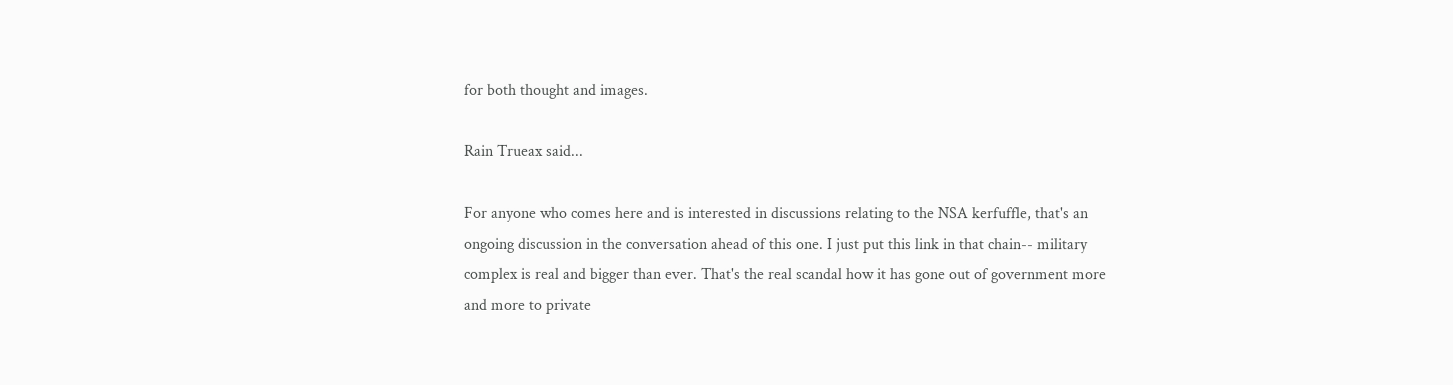for both thought and images.

Rain Trueax said...

For anyone who comes here and is interested in discussions relating to the NSA kerfuffle, that's an ongoing discussion in the conversation ahead of this one. I just put this link in that chain-- military complex is real and bigger than ever. That's the real scandal how it has gone out of government more and more to private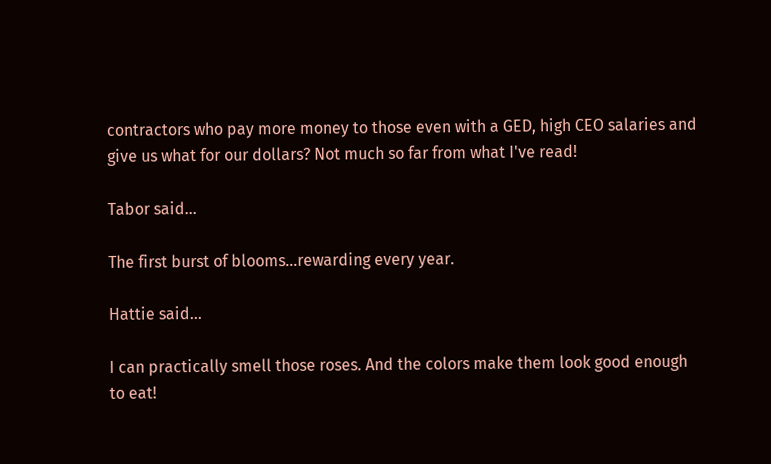contractors who pay more money to those even with a GED, high CEO salaries and give us what for our dollars? Not much so far from what I've read!

Tabor said...

The first burst of blooms...rewarding every year.

Hattie said...

I can practically smell those roses. And the colors make them look good enough to eat!